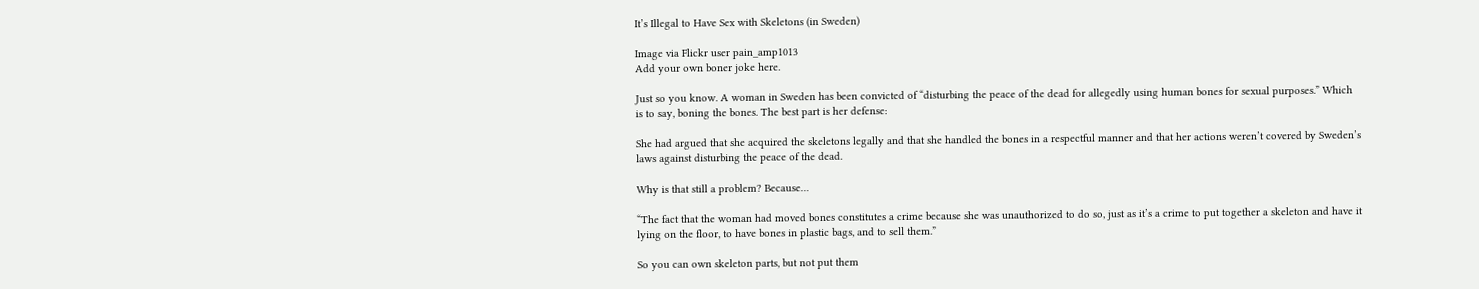It’s Illegal to Have Sex with Skeletons (in Sweden)

Image via Flickr user pain_amp1013
Add your own boner joke here.

Just so you know. A woman in Sweden has been convicted of “disturbing the peace of the dead for allegedly using human bones for sexual purposes.” Which is to say, boning the bones. The best part is her defense:

She had argued that she acquired the skeletons legally and that she handled the bones in a respectful manner and that her actions weren’t covered by Sweden’s laws against disturbing the peace of the dead.

Why is that still a problem? Because…

“The fact that the woman had moved bones constitutes a crime because she was unauthorized to do so, just as it’s a crime to put together a skeleton and have it lying on the floor, to have bones in plastic bags, and to sell them.”

So you can own skeleton parts, but not put them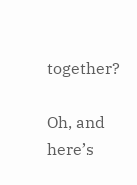together?

Oh, and here’s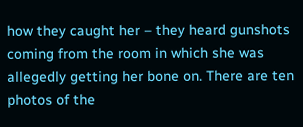how they caught her – they heard gunshots coming from the room in which she was allegedly getting her bone on. There are ten photos of the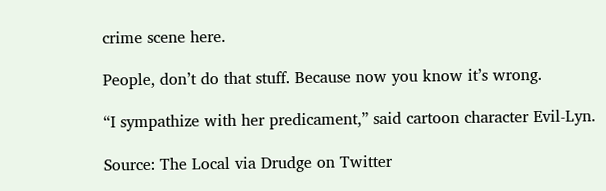crime scene here.

People, don’t do that stuff. Because now you know it’s wrong.

“I sympathize with her predicament,” said cartoon character Evil-Lyn.

Source: The Local via Drudge on Twitter